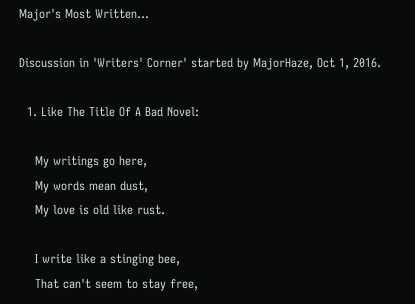Major's Most Written...

Discussion in 'Writers' Corner' started by MajorHaze, Oct 1, 2016.

  1. Like The Title Of A Bad Novel:

    My writings go here,
    My words mean dust,
    My love is old like rust.

    I write like a stinging bee,
    That can't seem to stay free,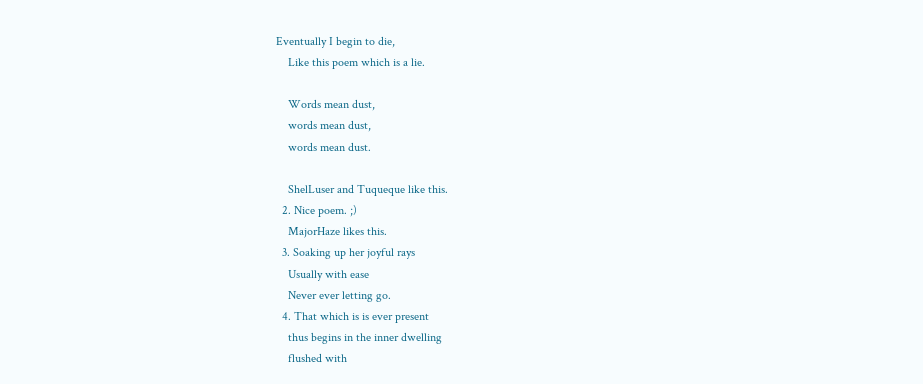Eventually I begin to die,
    Like this poem which is a lie.

    Words mean dust,
    words mean dust,
    words mean dust.

    ShelLuser and Tuqueque like this.
  2. Nice poem. ;)
    MajorHaze likes this.
  3. Soaking up her joyful rays
    Usually with ease
    Never ever letting go.
  4. That which is is ever present
    thus begins in the inner dwelling
    flushed with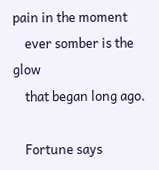pain in the moment
    ever somber is the glow
    that began long ago.

    Fortune says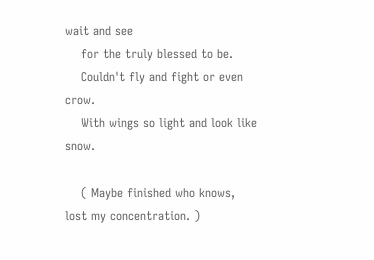wait and see
    for the truly blessed to be.
    Couldn't fly and fight or even crow.
    With wings so light and look like snow.

    ( Maybe finished who knows, lost my concentration. )